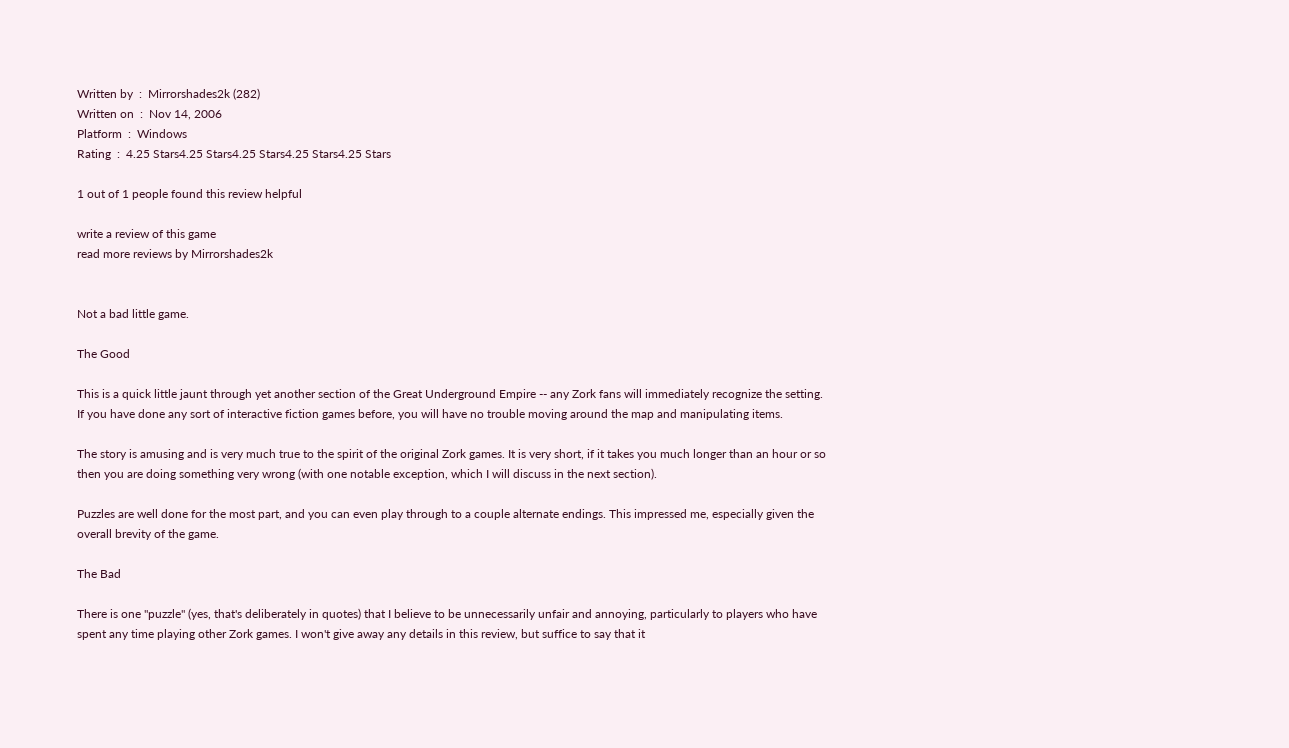Written by  :  Mirrorshades2k (282)
Written on  :  Nov 14, 2006
Platform  :  Windows
Rating  :  4.25 Stars4.25 Stars4.25 Stars4.25 Stars4.25 Stars

1 out of 1 people found this review helpful

write a review of this game
read more reviews by Mirrorshades2k


Not a bad little game.

The Good

This is a quick little jaunt through yet another section of the Great Underground Empire -- any Zork fans will immediately recognize the setting. If you have done any sort of interactive fiction games before, you will have no trouble moving around the map and manipulating items.

The story is amusing and is very much true to the spirit of the original Zork games. It is very short, if it takes you much longer than an hour or so then you are doing something very wrong (with one notable exception, which I will discuss in the next section).

Puzzles are well done for the most part, and you can even play through to a couple alternate endings. This impressed me, especially given the overall brevity of the game.

The Bad

There is one "puzzle" (yes, that's deliberately in quotes) that I believe to be unnecessarily unfair and annoying, particularly to players who have spent any time playing other Zork games. I won't give away any details in this review, but suffice to say that it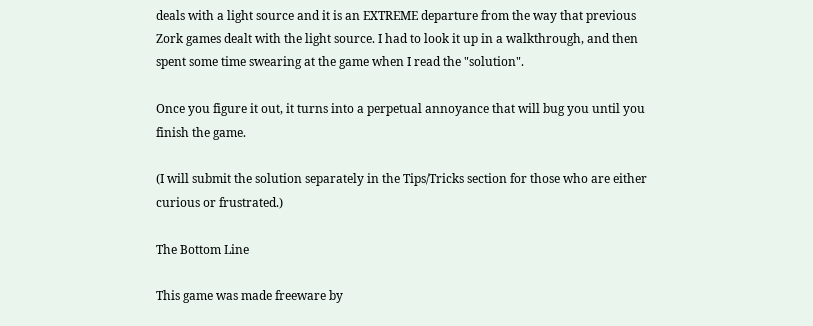deals with a light source and it is an EXTREME departure from the way that previous Zork games dealt with the light source. I had to look it up in a walkthrough, and then spent some time swearing at the game when I read the "solution".

Once you figure it out, it turns into a perpetual annoyance that will bug you until you finish the game.

(I will submit the solution separately in the Tips/Tricks section for those who are either curious or frustrated.)

The Bottom Line

This game was made freeware by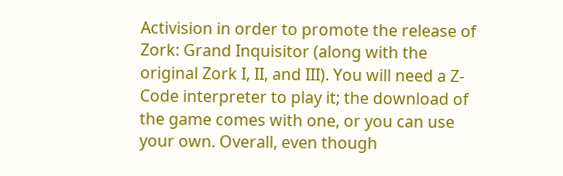Activision in order to promote the release of Zork: Grand Inquisitor (along with the original Zork I, II, and III). You will need a Z-Code interpreter to play it; the download of the game comes with one, or you can use your own. Overall, even though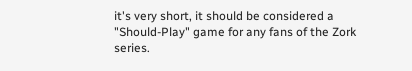it's very short, it should be considered a "Should-Play" game for any fans of the Zork series.